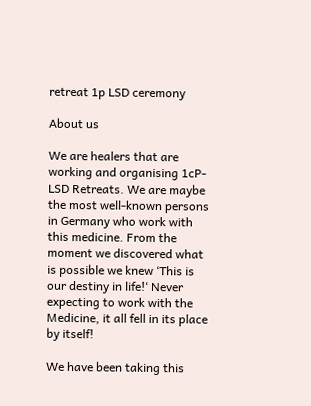retreat 1p LSD ceremony

About us

We are healers that are working and organising 1cP-LSD Retreats. We are maybe the most well-known persons in Germany who work with this medicine. From the moment we discovered what is possible we knew ‘This is our destiny in life!‘ Never expecting to work with the Medicine, it all fell in its place by itself!

We have been taking this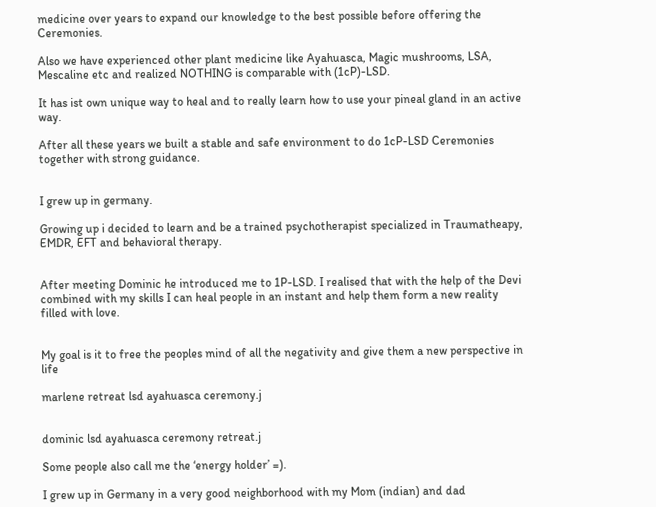medicine over years to expand our knowledge to the best possible before offering the Ceremonies.

Also we have experienced other plant medicine like Ayahuasca, Magic mushrooms, LSA, Mescaline etc and realized NOTHING is comparable with (1cP)-LSD.

It has ist own unique way to heal and to really learn how to use your pineal gland in an active way.

After all these years we built a stable and safe environment to do 1cP-LSD Ceremonies together with strong guidance.


I grew up in germany.

Growing up i decided to learn and be a trained psychotherapist specialized in Traumatheapy, EMDR, EFT and behavioral therapy.


After meeting Dominic he introduced me to 1P-LSD. I realised that with the help of the Devi combined with my skills I can heal people in an instant and help them form a new reality filled with love.


My goal is it to free the peoples mind of all the negativity and give them a new perspective in life

marlene retreat lsd ayahuasca ceremony.j


dominic lsd ayahuasca ceremony retreat.j

Some people also call me the ‘energy holder’ =).

I grew up in Germany in a very good neighborhood with my Mom (indian) and dad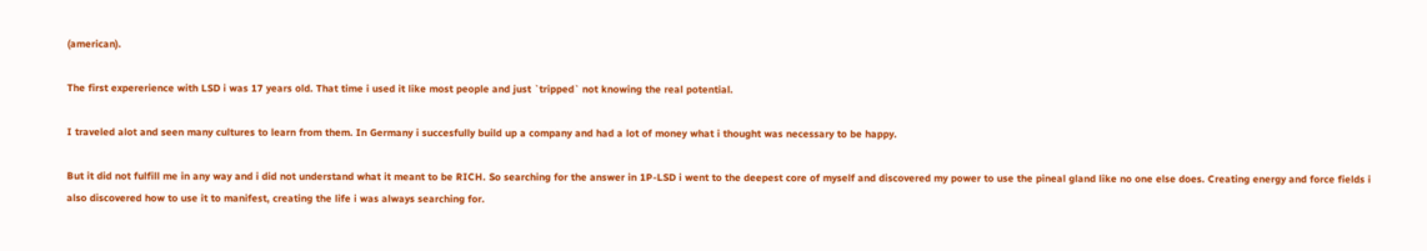(american).

The first expererience with LSD i was 17 years old. That time i used it like most people and just `tripped` not knowing the real potential.

I traveled alot and seen many cultures to learn from them. In Germany i succesfully build up a company and had a lot of money what i thought was necessary to be happy.

But it did not fulfill me in any way and i did not understand what it meant to be RICH. So searching for the answer in 1P-LSD i went to the deepest core of myself and discovered my power to use the pineal gland like no one else does. Creating energy and force fields i also discovered how to use it to manifest, creating the life i was always searching for.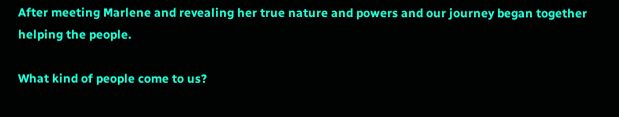After meeting Marlene and revealing her true nature and powers and our journey began together helping the people.

What kind of people come to us?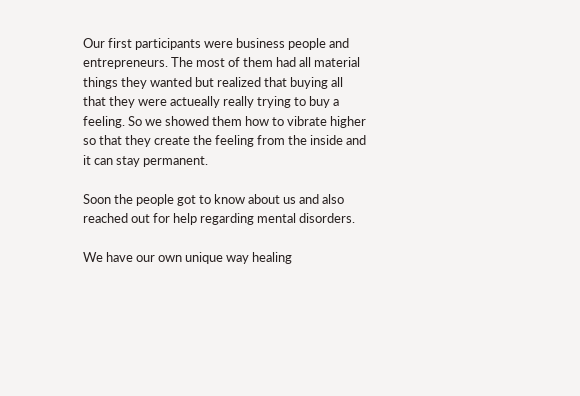Our first participants were business people and entrepreneurs. The most of them had all material things they wanted but realized that buying all that they were actueally really trying to buy a feeling. So we showed them how to vibrate higher so that they create the feeling from the inside and it can stay permanent.

Soon the people got to know about us and also reached out for help regarding mental disorders.

We have our own unique way healing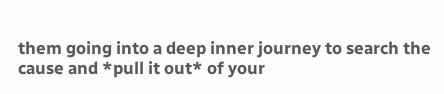them going into a deep inner journey to search the cause and *pull it out* of your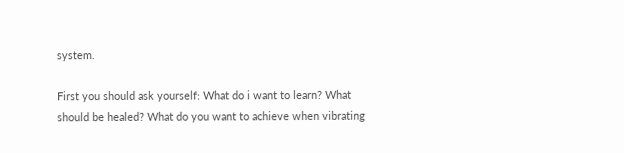system.

First you should ask yourself: What do i want to learn? What should be healed? What do you want to achieve when vibrating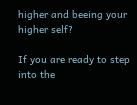higher and beeing your higher self?

If you are ready to step into the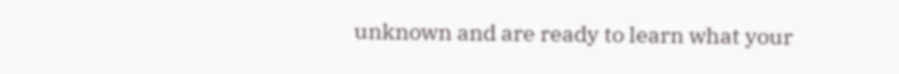unknown and are ready to learn what your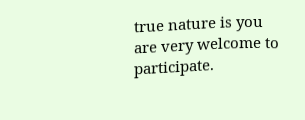true nature is you are very welcome to participate.